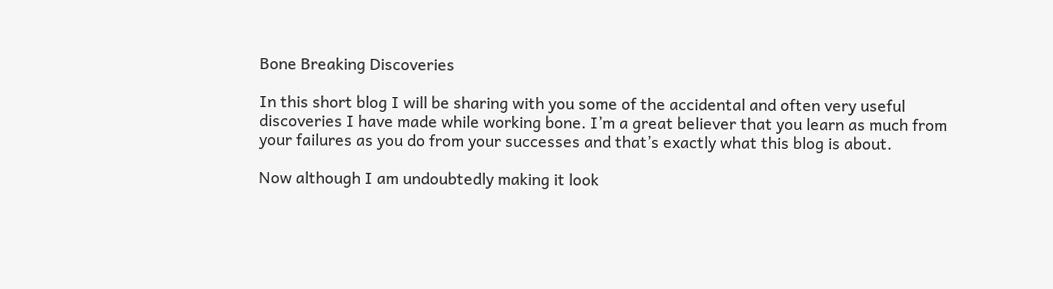Bone Breaking Discoveries

In this short blog I will be sharing with you some of the accidental and often very useful discoveries I have made while working bone. I’m a great believer that you learn as much from your failures as you do from your successes and that’s exactly what this blog is about.

Now although I am undoubtedly making it look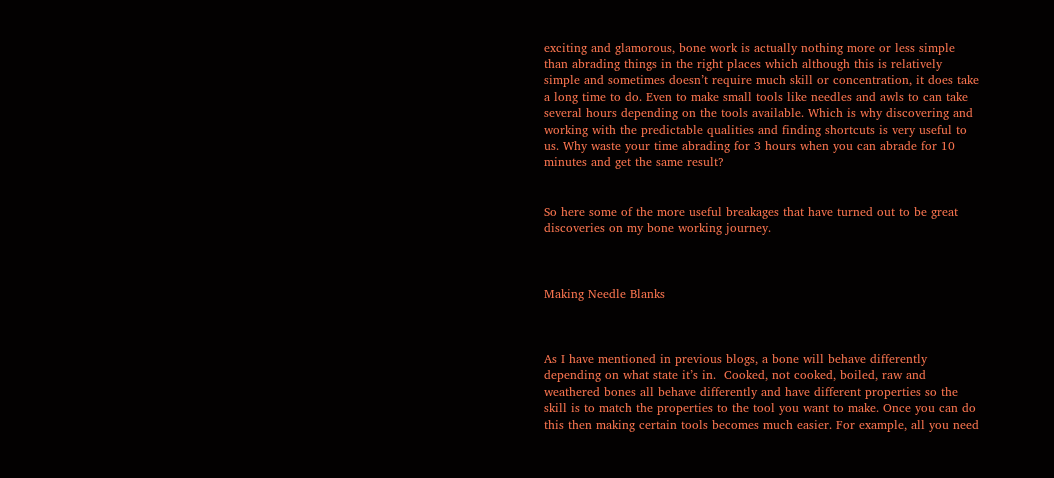exciting and glamorous, bone work is actually nothing more or less simple than abrading things in the right places which although this is relatively simple and sometimes doesn’t require much skill or concentration, it does take a long time to do. Even to make small tools like needles and awls to can take several hours depending on the tools available. Which is why discovering and working with the predictable qualities and finding shortcuts is very useful to us. Why waste your time abrading for 3 hours when you can abrade for 10 minutes and get the same result?


So here some of the more useful breakages that have turned out to be great discoveries on my bone working journey.



Making Needle Blanks



As I have mentioned in previous blogs, a bone will behave differently depending on what state it’s in.  Cooked, not cooked, boiled, raw and weathered bones all behave differently and have different properties so the skill is to match the properties to the tool you want to make. Once you can do this then making certain tools becomes much easier. For example, all you need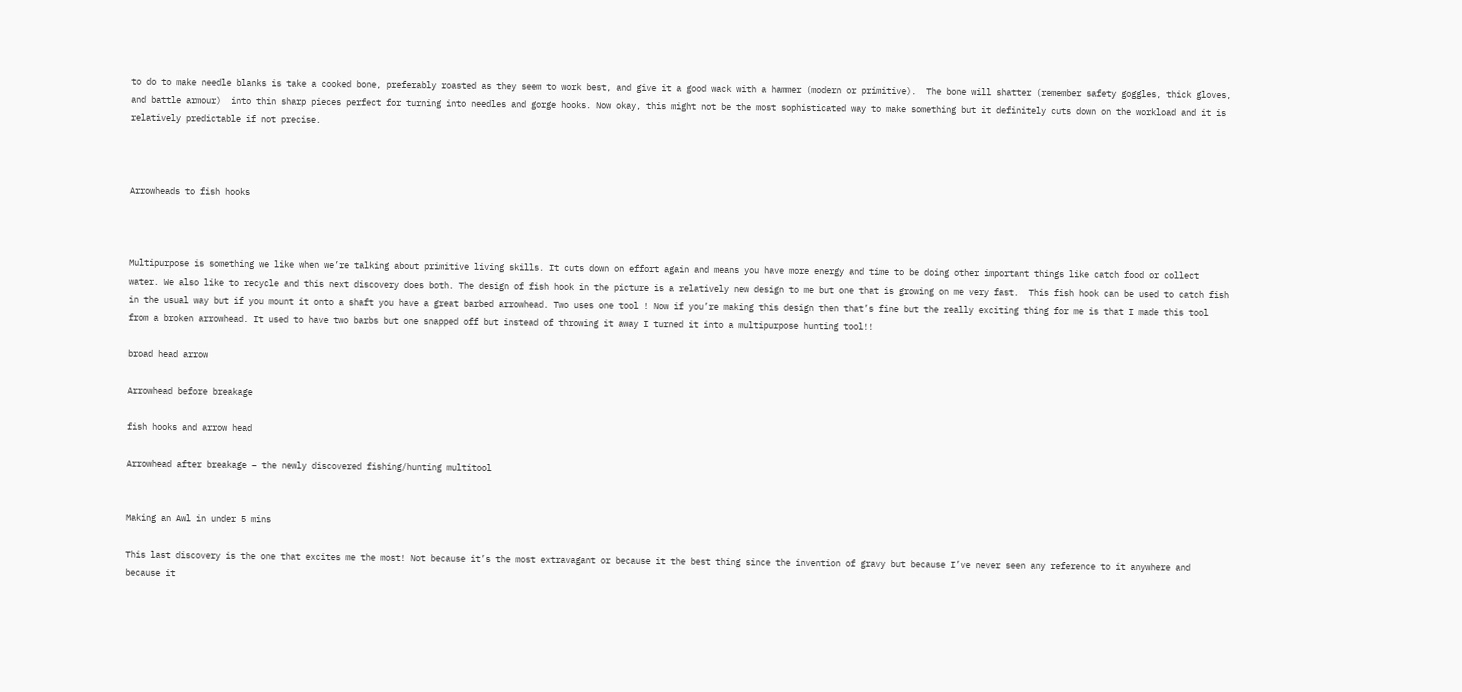to do to make needle blanks is take a cooked bone, preferably roasted as they seem to work best, and give it a good wack with a hammer (modern or primitive).  The bone will shatter (remember safety goggles, thick gloves, and battle armour)  into thin sharp pieces perfect for turning into needles and gorge hooks. Now okay, this might not be the most sophisticated way to make something but it definitely cuts down on the workload and it is relatively predictable if not precise.



Arrowheads to fish hooks



Multipurpose is something we like when we’re talking about primitive living skills. It cuts down on effort again and means you have more energy and time to be doing other important things like catch food or collect water. We also like to recycle and this next discovery does both. The design of fish hook in the picture is a relatively new design to me but one that is growing on me very fast.  This fish hook can be used to catch fish in the usual way but if you mount it onto a shaft you have a great barbed arrowhead. Two uses one tool ! Now if you’re making this design then that’s fine but the really exciting thing for me is that I made this tool from a broken arrowhead. It used to have two barbs but one snapped off but instead of throwing it away I turned it into a multipurpose hunting tool!!

broad head arrow

Arrowhead before breakage

fish hooks and arrow head

Arrowhead after breakage – the newly discovered fishing/hunting multitool


Making an Awl in under 5 mins

This last discovery is the one that excites me the most! Not because it’s the most extravagant or because it the best thing since the invention of gravy but because I’ve never seen any reference to it anywhere and because it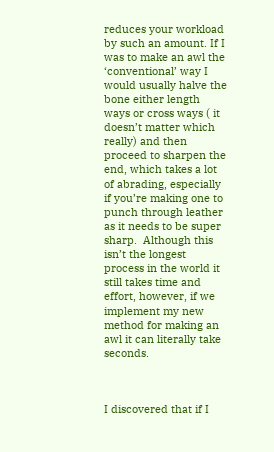reduces your workload by such an amount. If I was to make an awl the ‘conventional’ way I would usually halve the bone either length ways or cross ways ( it doesn’t matter which really) and then proceed to sharpen the end, which takes a lot of abrading, especially if you’re making one to punch through leather as it needs to be super sharp.  Although this isn’t the longest process in the world it still takes time and effort, however, if we implement my new method for making an awl it can literally take seconds.



I discovered that if I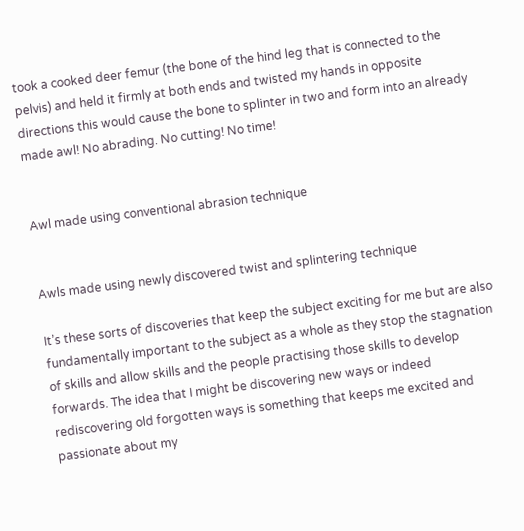took a cooked deer femur (the bone of the hind leg that is connected to the pelvis) and held it firmly at both ends and twisted my hands in opposite directions this would cause the bone to splinter in two and form into an already made awl! No abrading. No cutting! No time!


Awl made using conventional abrasion technique


Awls made using newly discovered twist and splintering technique

It’s these sorts of discoveries that keep the subject exciting for me but are also fundamentally important to the subject as a whole as they stop the stagnation of skills and allow skills and the people practising those skills to develop forwards. The idea that I might be discovering new ways or indeed rediscovering old forgotten ways is something that keeps me excited and passionate about my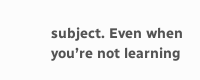subject. Even when you’re not learning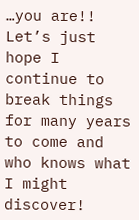…you are!! Let’s just hope I continue to break things for many years to come and who knows what I might discover!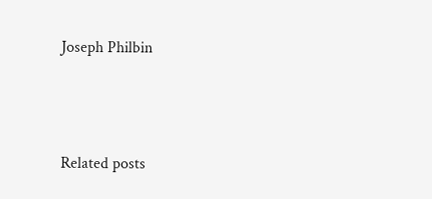Joseph Philbin



Related posts